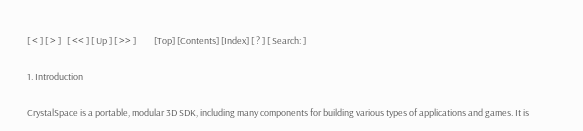[ < ] [ > ]   [ << ] [ Up ] [ >> ]         [Top] [Contents] [Index] [ ? ] [ Search: ]

1. Introduction

CrystalSpace is a portable, modular 3D SDK, including many components for building various types of applications and games. It is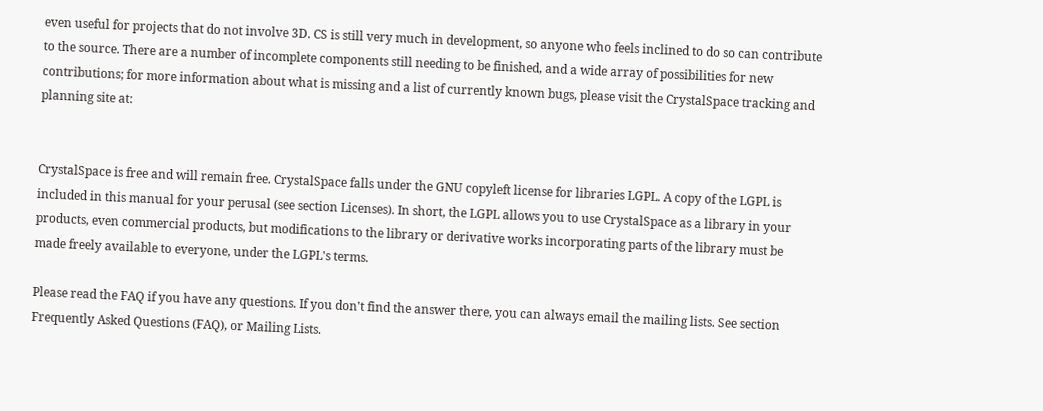even useful for projects that do not involve 3D. CS is still very much in development, so anyone who feels inclined to do so can contribute to the source. There are a number of incomplete components still needing to be finished, and a wide array of possibilities for new contributions; for more information about what is missing and a list of currently known bugs, please visit the CrystalSpace tracking and planning site at:


CrystalSpace is free and will remain free. CrystalSpace falls under the GNU copyleft license for libraries LGPL. A copy of the LGPL is included in this manual for your perusal (see section Licenses). In short, the LGPL allows you to use CrystalSpace as a library in your products, even commercial products, but modifications to the library or derivative works incorporating parts of the library must be made freely available to everyone, under the LGPL's terms.

Please read the FAQ if you have any questions. If you don't find the answer there, you can always email the mailing lists. See section Frequently Asked Questions (FAQ), or Mailing Lists.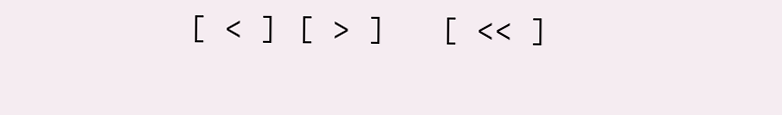[ < ] [ > ]   [ << ]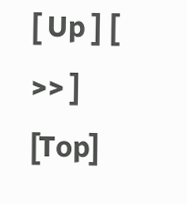[ Up ] [ >> ]         [Top]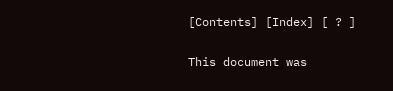[Contents] [Index] [ ? ]

This document was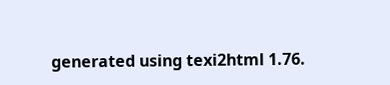generated using texi2html 1.76.